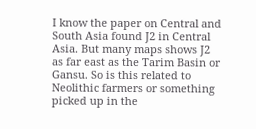I know the paper on Central and South Asia found J2 in Central Asia. But many maps shows J2 as far east as the Tarim Basin or Gansu. So is this related to Neolithic farmers or something picked up in the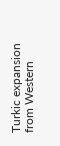Turkic expansion from Western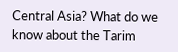Central Asia? What do we know about the Tarim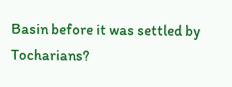Basin before it was settled by Tocharians?